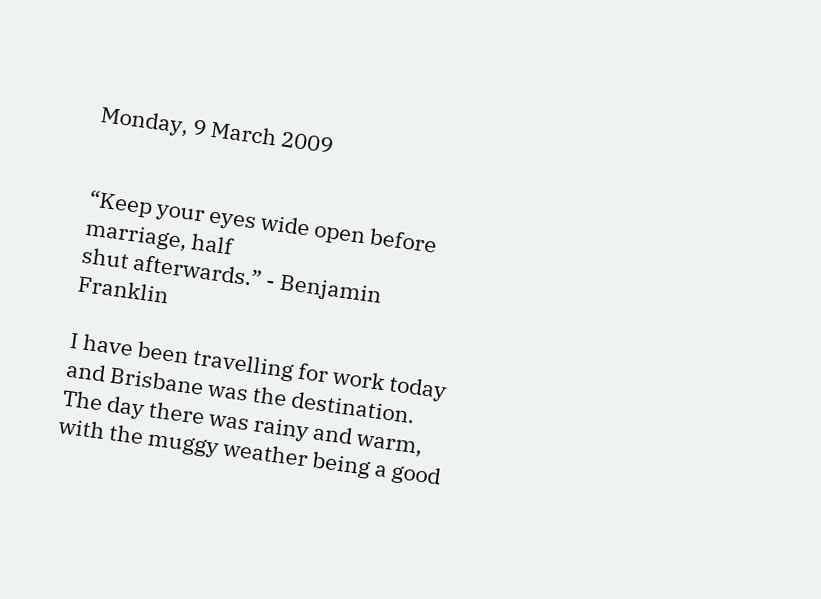Monday, 9 March 2009


“Keep your eyes wide open before marriage, half
shut afterwards.” - Benjamin Franklin

I have been travelling for work today and Brisbane was the destination. The day there was rainy and warm, with the muggy weather being a good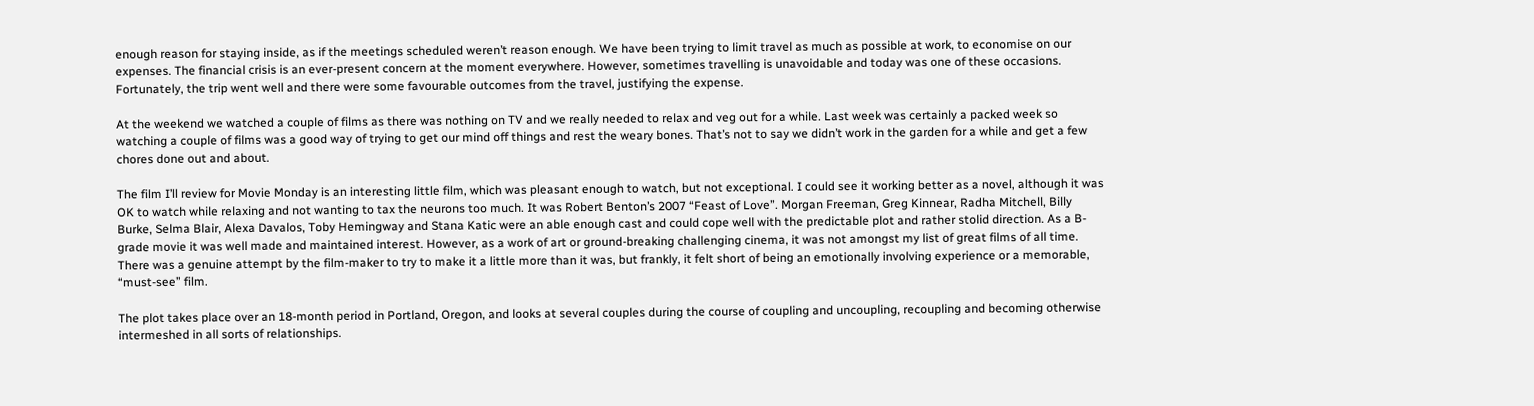enough reason for staying inside, as if the meetings scheduled weren’t reason enough. We have been trying to limit travel as much as possible at work, to economise on our expenses. The financial crisis is an ever-present concern at the moment everywhere. However, sometimes travelling is unavoidable and today was one of these occasions. Fortunately, the trip went well and there were some favourable outcomes from the travel, justifying the expense.

At the weekend we watched a couple of films as there was nothing on TV and we really needed to relax and veg out for a while. Last week was certainly a packed week so watching a couple of films was a good way of trying to get our mind off things and rest the weary bones. That’s not to say we didn’t work in the garden for a while and get a few chores done out and about.

The film I’ll review for Movie Monday is an interesting little film, which was pleasant enough to watch, but not exceptional. I could see it working better as a novel, although it was OK to watch while relaxing and not wanting to tax the neurons too much. It was Robert Benton’s 2007 “Feast of Love”. Morgan Freeman, Greg Kinnear, Radha Mitchell, Billy Burke, Selma Blair, Alexa Davalos, Toby Hemingway and Stana Katic were an able enough cast and could cope well with the predictable plot and rather stolid direction. As a B-grade movie it was well made and maintained interest. However, as a work of art or ground-breaking challenging cinema, it was not amongst my list of great films of all time. There was a genuine attempt by the film-maker to try to make it a little more than it was, but frankly, it felt short of being an emotionally involving experience or a memorable, “must-see” film.

The plot takes place over an 18-month period in Portland, Oregon, and looks at several couples during the course of coupling and uncoupling, recoupling and becoming otherwise intermeshed in all sorts of relationships.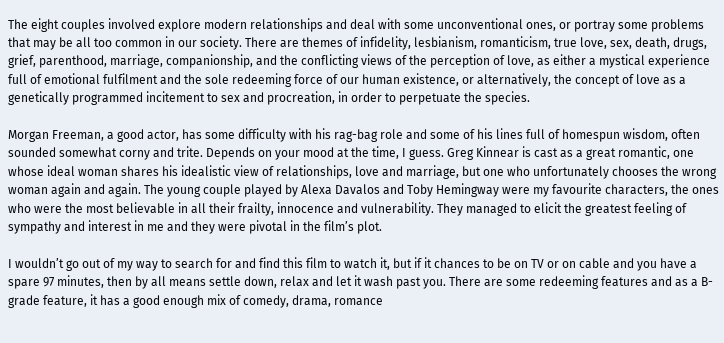The eight couples involved explore modern relationships and deal with some unconventional ones, or portray some problems that may be all too common in our society. There are themes of infidelity, lesbianism, romanticism, true love, sex, death, drugs, grief, parenthood, marriage, companionship, and the conflicting views of the perception of love, as either a mystical experience full of emotional fulfilment and the sole redeeming force of our human existence, or alternatively, the concept of love as a genetically programmed incitement to sex and procreation, in order to perpetuate the species.

Morgan Freeman, a good actor, has some difficulty with his rag-bag role and some of his lines full of homespun wisdom, often sounded somewhat corny and trite. Depends on your mood at the time, I guess. Greg Kinnear is cast as a great romantic, one whose ideal woman shares his idealistic view of relationships, love and marriage, but one who unfortunately chooses the wrong woman again and again. The young couple played by Alexa Davalos and Toby Hemingway were my favourite characters, the ones who were the most believable in all their frailty, innocence and vulnerability. They managed to elicit the greatest feeling of sympathy and interest in me and they were pivotal in the film’s plot.

I wouldn’t go out of my way to search for and find this film to watch it, but if it chances to be on TV or on cable and you have a spare 97 minutes, then by all means settle down, relax and let it wash past you. There are some redeeming features and as a B-grade feature, it has a good enough mix of comedy, drama, romance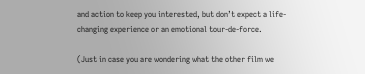and action to keep you interested, but don’t expect a life-changing experience or an emotional tour-de-force.

(Just in case you are wondering what the other film we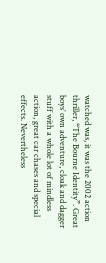watched was, it was the 2002 action thriller, “The Bourne Identity”. Great boys’ own adventure, cloak and dagger stuff with a whole lot of mindless action, great car chases and special effects. Nevertheless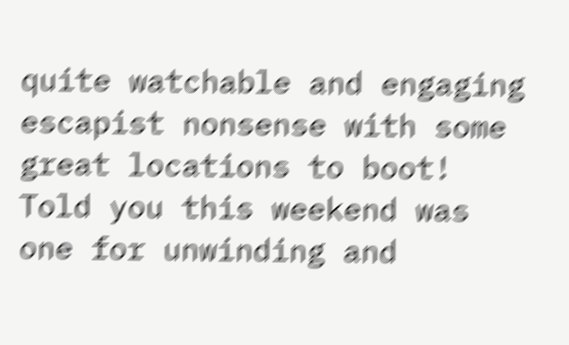quite watchable and engaging escapist nonsense with some great locations to boot! Told you this weekend was one for unwinding and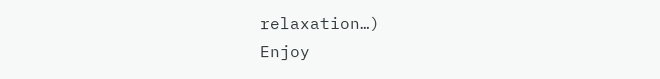relaxation…)
Enjoy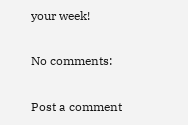your week!

No comments:

Post a comment